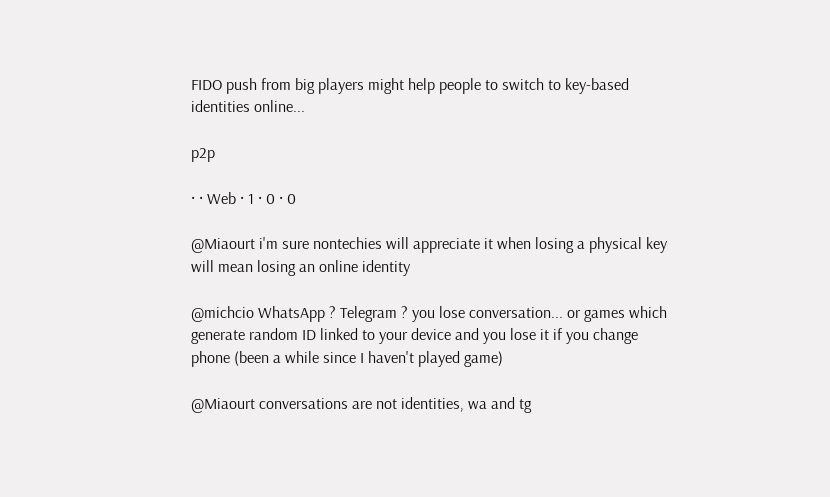FIDO push from big players might help people to switch to key-based identities online...

p2p

· · Web · 1 · 0 · 0

@Miaourt i'm sure nontechies will appreciate it when losing a physical key will mean losing an online identity

@michcio WhatsApp ? Telegram ? you lose conversation... or games which generate random ID linked to your device and you lose it if you change phone (been a while since I haven't played game)

@Miaourt conversations are not identities, wa and tg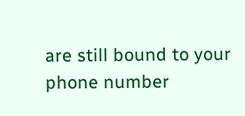are still bound to your phone number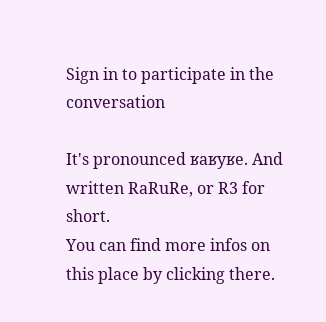Sign in to participate in the conversation

It's pronounced ʁaʁyʁe. And written RaRuRe, or R3 for short.
You can find more infos on this place by clicking there.